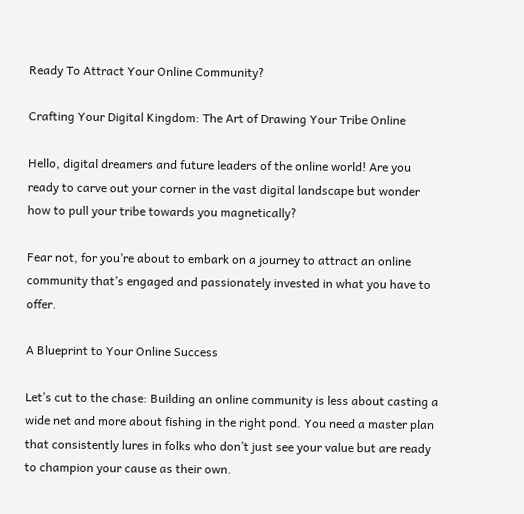Ready To Attract Your Online Community?

Crafting Your Digital Kingdom: The Art of Drawing Your Tribe Online

Hello, digital dreamers and future leaders of the online world! Are you ready to carve out your corner in the vast digital landscape but wonder how to pull your tribe towards you magnetically?

Fear not, for you’re about to embark on a journey to attract an online community that’s engaged and passionately invested in what you have to offer.

A Blueprint to Your Online Success

Let’s cut to the chase: Building an online community is less about casting a wide net and more about fishing in the right pond. You need a master plan that consistently lures in folks who don’t just see your value but are ready to champion your cause as their own.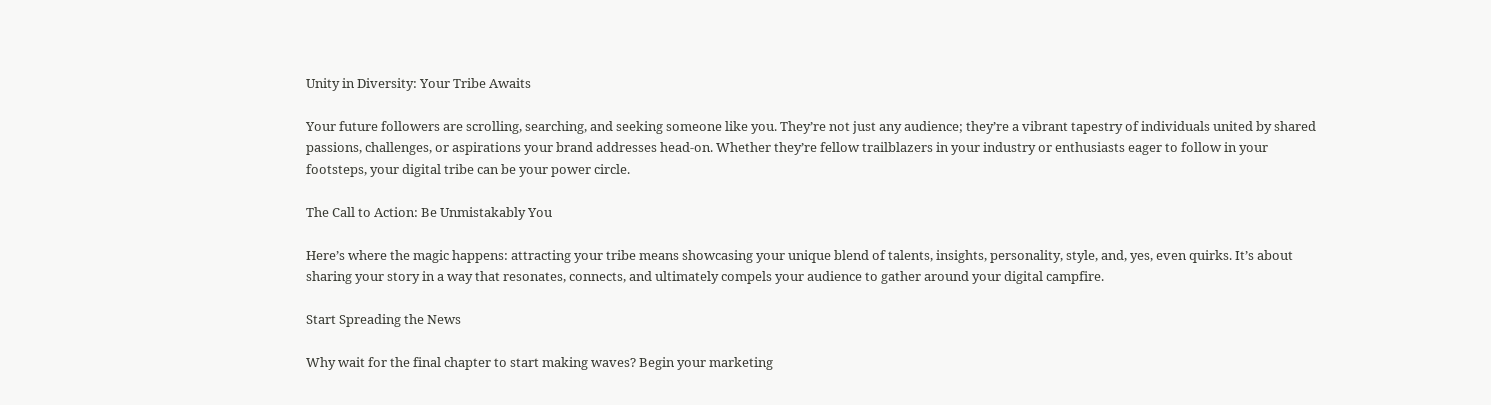Unity in Diversity: Your Tribe Awaits

Your future followers are scrolling, searching, and seeking someone like you. They’re not just any audience; they’re a vibrant tapestry of individuals united by shared passions, challenges, or aspirations your brand addresses head-on. Whether they’re fellow trailblazers in your industry or enthusiasts eager to follow in your footsteps, your digital tribe can be your power circle.

The Call to Action: Be Unmistakably You

Here’s where the magic happens: attracting your tribe means showcasing your unique blend of talents, insights, personality, style, and, yes, even quirks. It’s about sharing your story in a way that resonates, connects, and ultimately compels your audience to gather around your digital campfire.

Start Spreading the News

Why wait for the final chapter to start making waves? Begin your marketing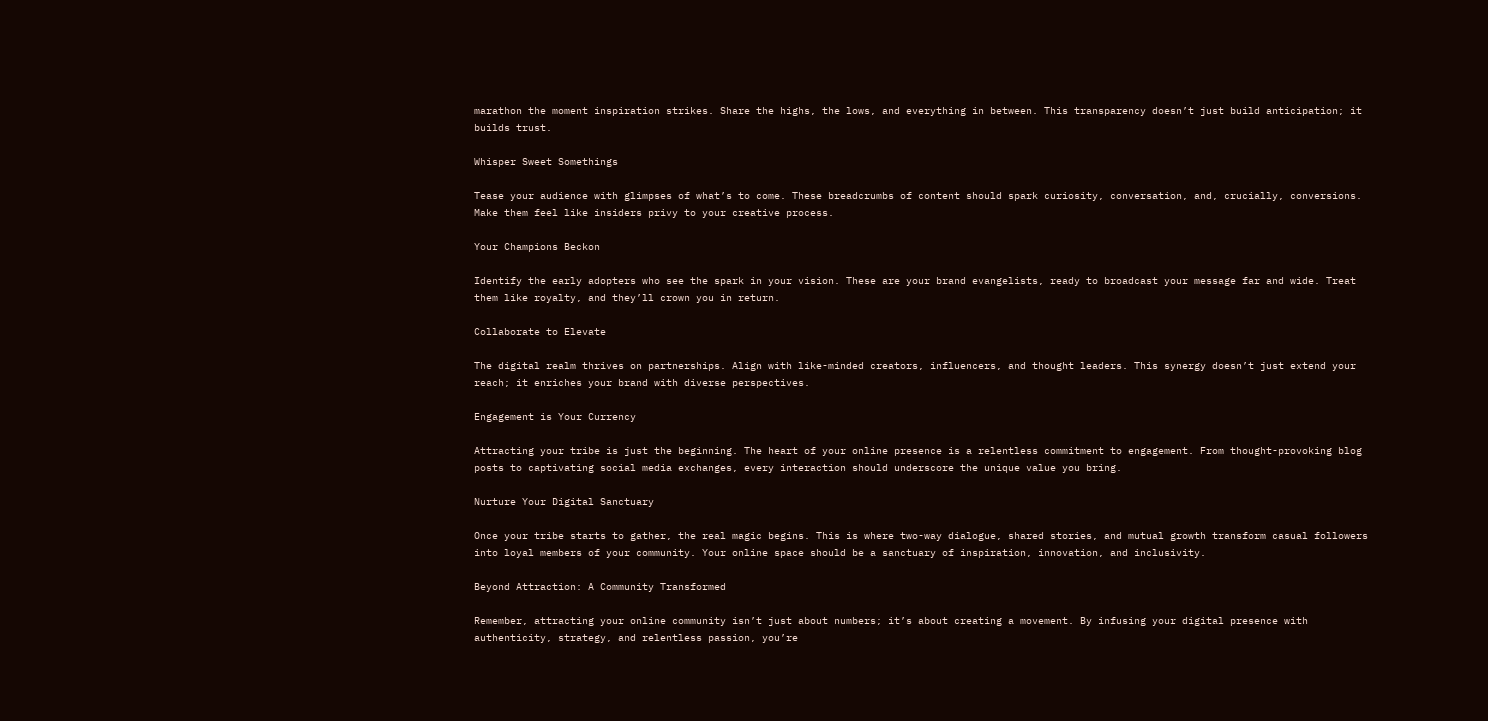marathon the moment inspiration strikes. Share the highs, the lows, and everything in between. This transparency doesn’t just build anticipation; it builds trust.

Whisper Sweet Somethings

Tease your audience with glimpses of what’s to come. These breadcrumbs of content should spark curiosity, conversation, and, crucially, conversions. Make them feel like insiders privy to your creative process.

Your Champions Beckon

Identify the early adopters who see the spark in your vision. These are your brand evangelists, ready to broadcast your message far and wide. Treat them like royalty, and they’ll crown you in return.

Collaborate to Elevate

The digital realm thrives on partnerships. Align with like-minded creators, influencers, and thought leaders. This synergy doesn’t just extend your reach; it enriches your brand with diverse perspectives.

Engagement is Your Currency

Attracting your tribe is just the beginning. The heart of your online presence is a relentless commitment to engagement. From thought-provoking blog posts to captivating social media exchanges, every interaction should underscore the unique value you bring.

Nurture Your Digital Sanctuary

Once your tribe starts to gather, the real magic begins. This is where two-way dialogue, shared stories, and mutual growth transform casual followers into loyal members of your community. Your online space should be a sanctuary of inspiration, innovation, and inclusivity.

Beyond Attraction: A Community Transformed

Remember, attracting your online community isn’t just about numbers; it’s about creating a movement. By infusing your digital presence with authenticity, strategy, and relentless passion, you’re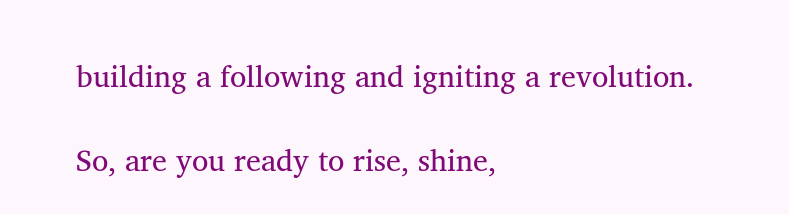building a following and igniting a revolution.

So, are you ready to rise, shine,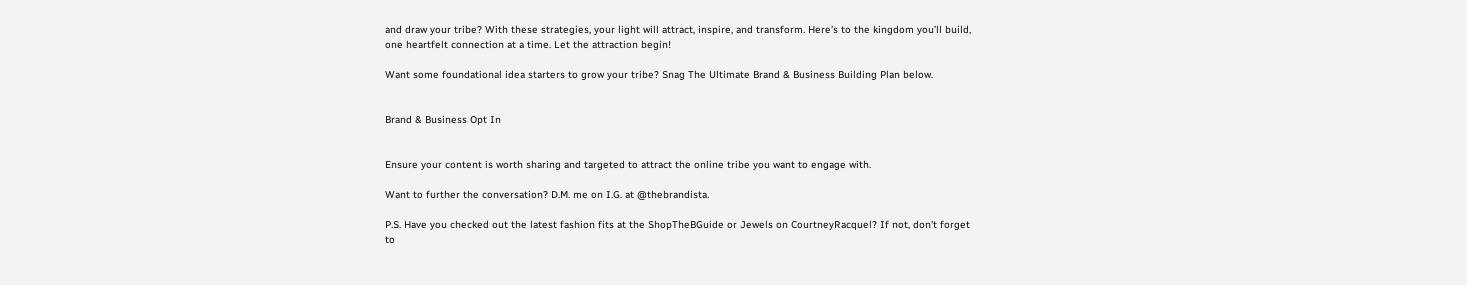and draw your tribe? With these strategies, your light will attract, inspire, and transform. Here’s to the kingdom you’ll build, one heartfelt connection at a time. Let the attraction begin!

Want some foundational idea starters to grow your tribe? Snag The Ultimate Brand & Business Building Plan below.


Brand & Business Opt In


Ensure your content is worth sharing and targeted to attract the online tribe you want to engage with.

Want to further the conversation? D.M. me on I.G. at @thebrandista.

P.S. Have you checked out the latest fashion fits at the ShopTheBGuide or Jewels on CourtneyRacquel? If not, don’t forget to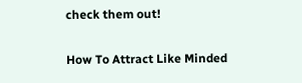check them out!

How To Attract Like Minded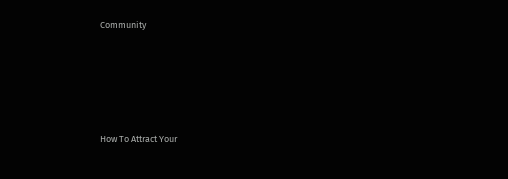Community





How To Attract Your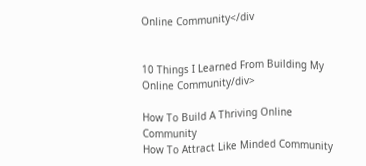Online Community</div


10 Things I Learned From Building My Online Community/div>

How To Build A Thriving Online Community
How To Attract Like Minded Community